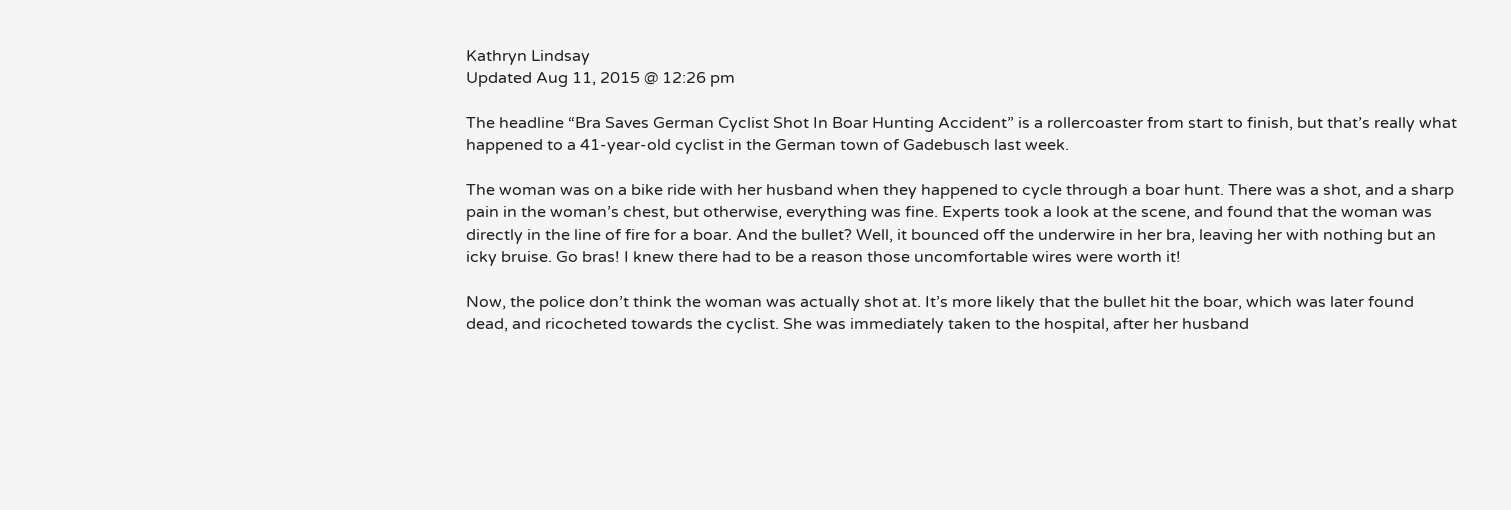Kathryn Lindsay
Updated Aug 11, 2015 @ 12:26 pm

The headline “Bra Saves German Cyclist Shot In Boar Hunting Accident” is a rollercoaster from start to finish, but that’s really what happened to a 41-year-old cyclist in the German town of Gadebusch last week.

The woman was on a bike ride with her husband when they happened to cycle through a boar hunt. There was a shot, and a sharp pain in the woman’s chest, but otherwise, everything was fine. Experts took a look at the scene, and found that the woman was directly in the line of fire for a boar. And the bullet? Well, it bounced off the underwire in her bra, leaving her with nothing but an icky bruise. Go bras! I knew there had to be a reason those uncomfortable wires were worth it!

Now, the police don’t think the woman was actually shot at. It’s more likely that the bullet hit the boar, which was later found dead, and ricocheted towards the cyclist. She was immediately taken to the hospital, after her husband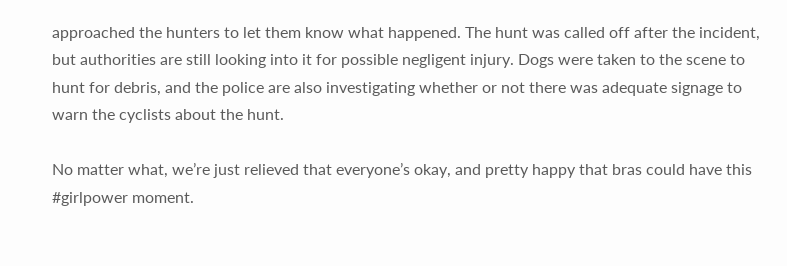approached the hunters to let them know what happened. The hunt was called off after the incident, but authorities are still looking into it for possible negligent injury. Dogs were taken to the scene to hunt for debris, and the police are also investigating whether or not there was adequate signage to warn the cyclists about the hunt.

No matter what, we’re just relieved that everyone’s okay, and pretty happy that bras could have this #girlpower moment.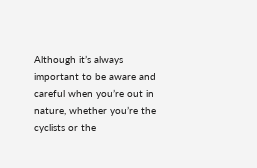Although it’s always important to be aware and careful when you’re out in nature, whether you’re the cyclists or the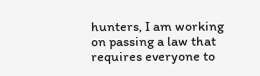hunters, I am working on passing a law that requires everyone to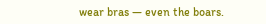wear bras — even the boars.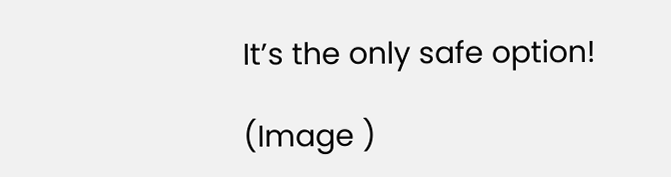It’s the only safe option!

(Image )